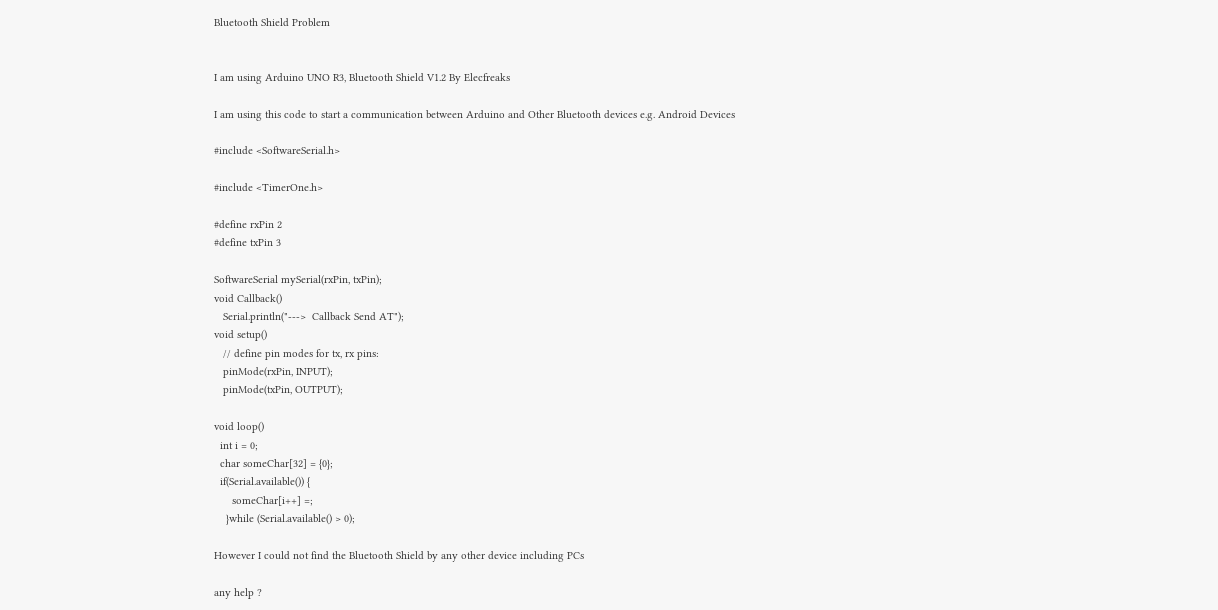Bluetooth Shield Problem


I am using Arduino UNO R3, Bluetooth Shield V1.2 By Elecfreaks

I am using this code to start a communication between Arduino and Other Bluetooth devices e.g. Android Devices

#include <SoftwareSerial.h>

#include <TimerOne.h>

#define rxPin 2
#define txPin 3

SoftwareSerial mySerial(rxPin, txPin);
void Callback()
   Serial.println("--->  Callback Send AT");
void setup()
   // define pin modes for tx, rx pins:
   pinMode(rxPin, INPUT);
   pinMode(txPin, OUTPUT);

void loop()
  int i = 0;
  char someChar[32] = {0};
  if(Serial.available()) {
      someChar[i++] =;
    }while (Serial.available() > 0);

However I could not find the Bluetooth Shield by any other device including PCs

any help ?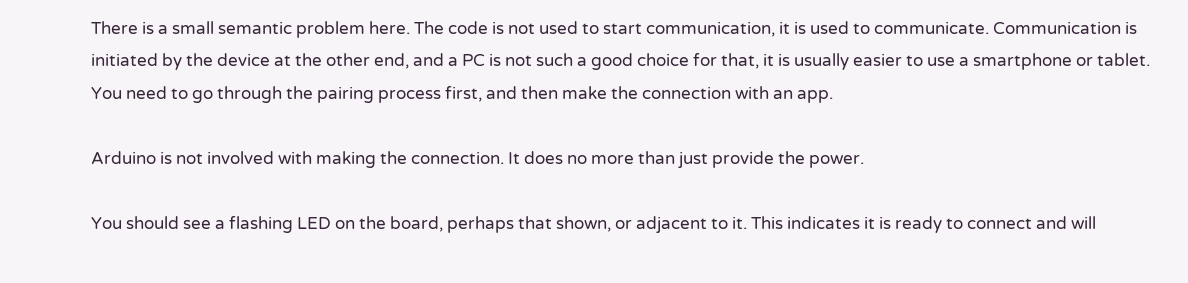There is a small semantic problem here. The code is not used to start communication, it is used to communicate. Communication is initiated by the device at the other end, and a PC is not such a good choice for that, it is usually easier to use a smartphone or tablet. You need to go through the pairing process first, and then make the connection with an app.

Arduino is not involved with making the connection. It does no more than just provide the power.

You should see a flashing LED on the board, perhaps that shown, or adjacent to it. This indicates it is ready to connect and will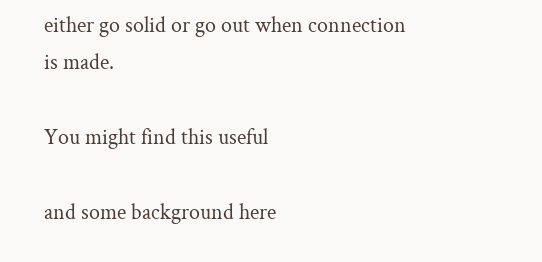either go solid or go out when connection is made.

You might find this useful

and some background here